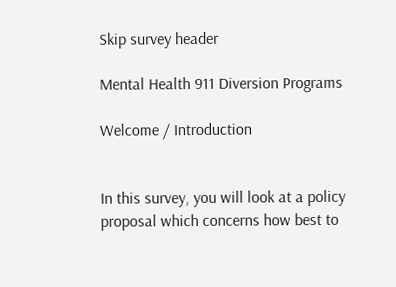Skip survey header

Mental Health 911 Diversion Programs

Welcome / Introduction


In this survey, you will look at a policy proposal which concerns how best to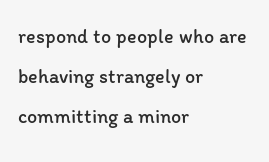respond to people who are behaving strangely or committing a minor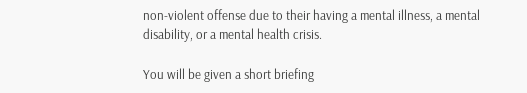non-violent offense due to their having a mental illness, a mental disability, or a mental health crisis.

You will be given a short briefing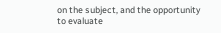on the subject, and the opportunity to evaluate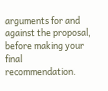arguments for and against the proposal, before making your final recommendation.